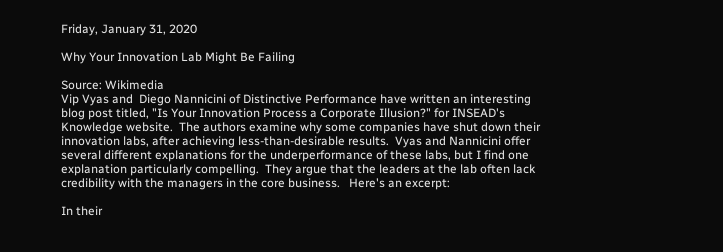Friday, January 31, 2020

Why Your Innovation Lab Might Be Failing

Source: Wikimedia
Vip Vyas and  Diego Nannicini of Distinctive Performance have written an interesting blog post titled, "Is Your Innovation Process a Corporate Illusion?" for INSEAD's Knowledge website.  The authors examine why some companies have shut down their innovation labs, after achieving less-than-desirable results.  Vyas and Nannicini offer several different explanations for the underperformance of these labs, but I find one explanation particularly compelling.  They argue that the leaders at the lab often lack credibility with the managers in the core business.   Here's an excerpt:

In their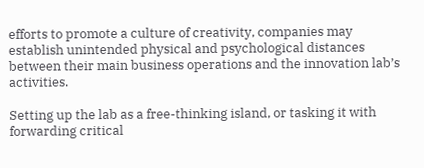efforts to promote a culture of creativity, companies may establish unintended physical and psychological distances between their main business operations and the innovation lab’s activities.

Setting up the lab as a free-thinking island, or tasking it with forwarding critical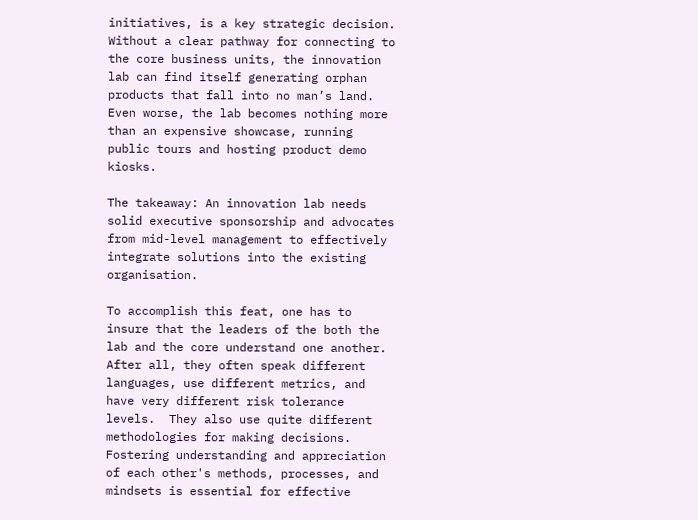initiatives, is a key strategic decision. Without a clear pathway for connecting to the core business units, the innovation lab can find itself generating orphan products that fall into no man’s land. Even worse, the lab becomes nothing more than an expensive showcase, running public tours and hosting product demo kiosks.

The takeaway: An innovation lab needs solid executive sponsorship and advocates from mid-level management to effectively integrate solutions into the existing organisation.

To accomplish this feat, one has to insure that the leaders of the both the lab and the core understand one another.   After all, they often speak different languages, use different metrics, and have very different risk tolerance levels.  They also use quite different methodologies for making decisions.  Fostering understanding and appreciation of each other's methods, processes, and mindsets is essential for effective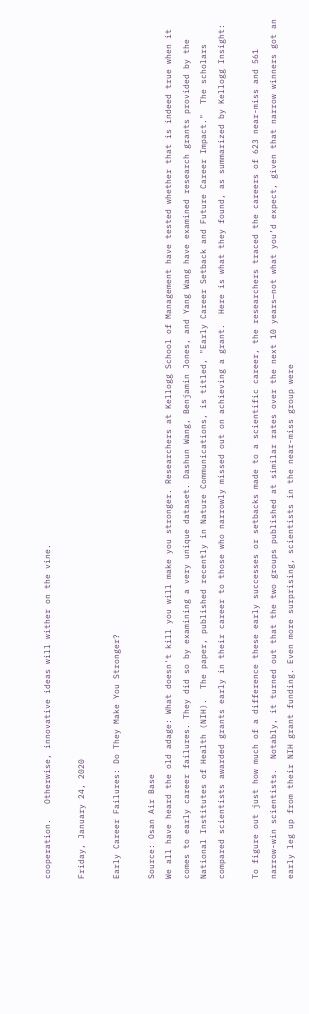cooperation.   Otherwise, innovative ideas will wither on the vine.

Friday, January 24, 2020

Early Career Failures: Do They Make You Stronger?

Source: Osan Air Base
We all have heard the old adage: What doesn't kill you will make you stronger. Researchers at Kellogg School of Management have tested whether that is indeed true when it comes to early career failures. They did so by examining a very unique dataset. Dashun Wang, Benjamin Jones, and Yang Wang have examined research grants provided by the National Institutes of Health (NIH).  The paper, published recently in Nature Communications, is titled, "Early Career Setback and Future Career Impact."  The scholars compared scientists awarded grants early in their career to those who narrowly missed out on achieving a grant.  Here is what they found, as summarized by Kellogg Insight:

To figure out just how much of a difference these early successes or setbacks made to a scientific career, the researchers traced the careers of 623 near-miss and 561 narrow-win scientists.  Notably, it turned out that the two groups published at similar rates over the next 10 years—not what you’d expect, given that narrow winners got an early leg up from their NIH grant funding. Even more surprising, scientists in the near-miss group were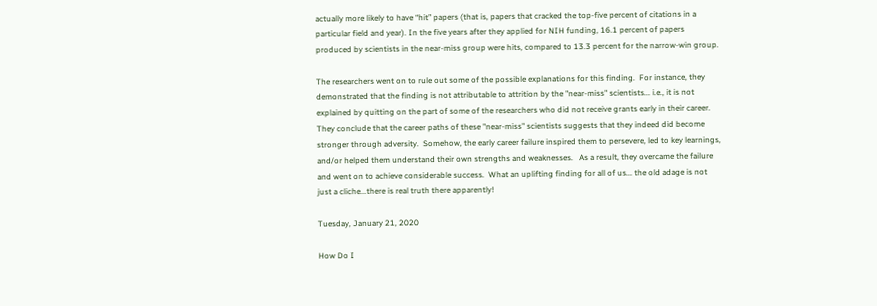actually more likely to have “hit” papers (that is, papers that cracked the top-five percent of citations in a particular field and year). In the five years after they applied for NIH funding, 16.1 percent of papers produced by scientists in the near-miss group were hits, compared to 13.3 percent for the narrow-win group.

The researchers went on to rule out some of the possible explanations for this finding.  For instance, they demonstrated that the finding is not attributable to attrition by the "near-miss" scientists... i.e., it is not explained by quitting on the part of some of the researchers who did not receive grants early in their career.  They conclude that the career paths of these "near-miss" scientists suggests that they indeed did become stronger through adversity.  Somehow, the early career failure inspired them to persevere, led to key learnings, and/or helped them understand their own strengths and weaknesses.   As a result, they overcame the failure and went on to achieve considerable success.  What an uplifting finding for all of us... the old adage is not just a cliche...there is real truth there apparently!

Tuesday, January 21, 2020

How Do I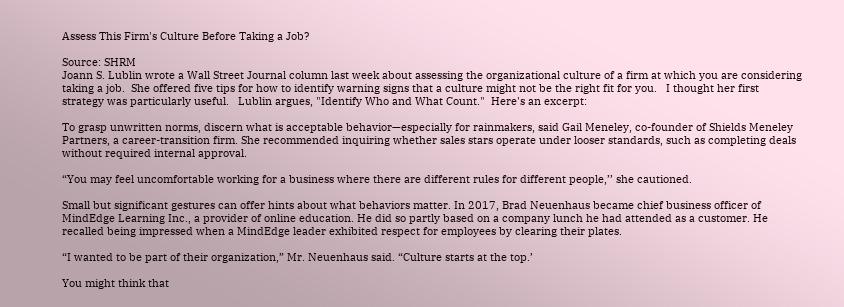Assess This Firm's Culture Before Taking a Job?

Source: SHRM
Joann S. Lublin wrote a Wall Street Journal column last week about assessing the organizational culture of a firm at which you are considering taking a job.  She offered five tips for how to identify warning signs that a culture might not be the right fit for you.   I thought her first strategy was particularly useful.   Lublin argues, "Identify Who and What Count."  Here's an excerpt:

To grasp unwritten norms, discern what is acceptable behavior—especially for rainmakers, said Gail Meneley, co-founder of Shields Meneley Partners, a career-transition firm. She recommended inquiring whether sales stars operate under looser standards, such as completing deals without required internal approval.

“You may feel uncomfortable working for a business where there are different rules for different people,’’ she cautioned.

Small but significant gestures can offer hints about what behaviors matter. In 2017, Brad Neuenhaus became chief business officer of MindEdge Learning Inc., a provider of online education. He did so partly based on a company lunch he had attended as a customer. He recalled being impressed when a MindEdge leader exhibited respect for employees by clearing their plates.

“I wanted to be part of their organization,” Mr. Neuenhaus said. “Culture starts at the top.’

You might think that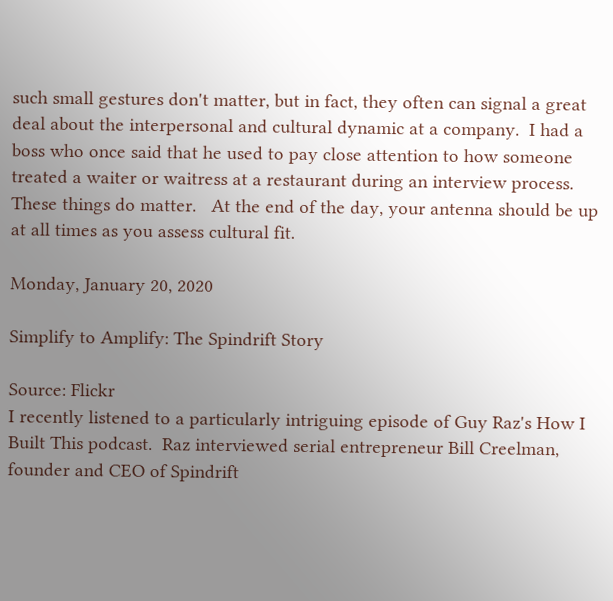such small gestures don't matter, but in fact, they often can signal a great deal about the interpersonal and cultural dynamic at a company.  I had a boss who once said that he used to pay close attention to how someone treated a waiter or waitress at a restaurant during an interview process.  These things do matter.   At the end of the day, your antenna should be up at all times as you assess cultural fit.

Monday, January 20, 2020

Simplify to Amplify: The Spindrift Story

Source: Flickr
I recently listened to a particularly intriguing episode of Guy Raz's How I Built This podcast.  Raz interviewed serial entrepreneur Bill Creelman, founder and CEO of Spindrift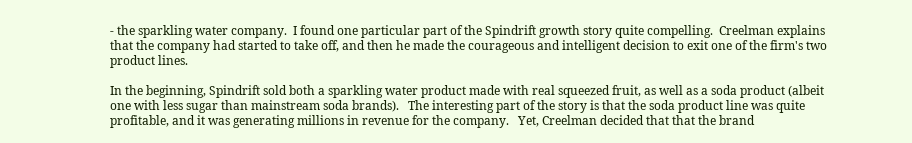- the sparkling water company.  I found one particular part of the Spindrift growth story quite compelling.  Creelman explains that the company had started to take off, and then he made the courageous and intelligent decision to exit one of the firm's two product lines.

In the beginning, Spindrift sold both a sparkling water product made with real squeezed fruit, as well as a soda product (albeit one with less sugar than mainstream soda brands).   The interesting part of the story is that the soda product line was quite profitable, and it was generating millions in revenue for the company.   Yet, Creelman decided that that the brand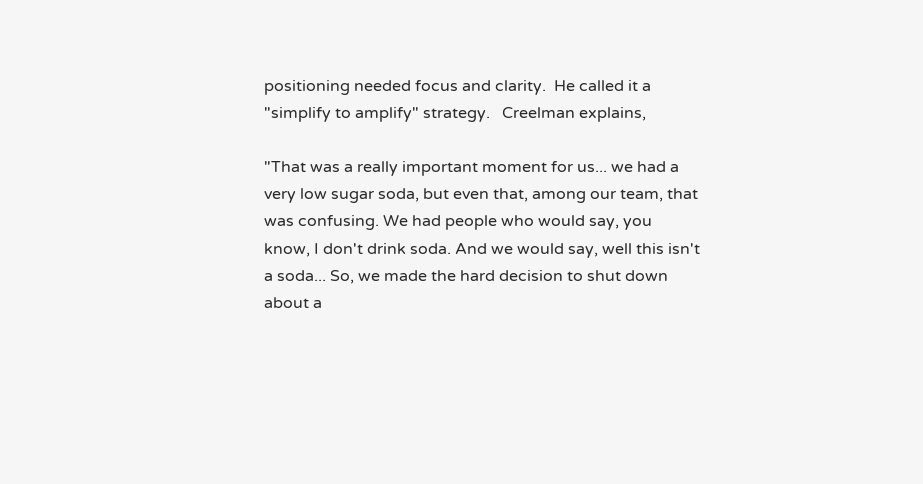positioning needed focus and clarity.  He called it a "simplify to amplify" strategy.   Creelman explains,

"That was a really important moment for us... we had a very low sugar soda, but even that, among our team, that was confusing. We had people who would say, you know, I don't drink soda. And we would say, well this isn't a soda... So, we made the hard decision to shut down about a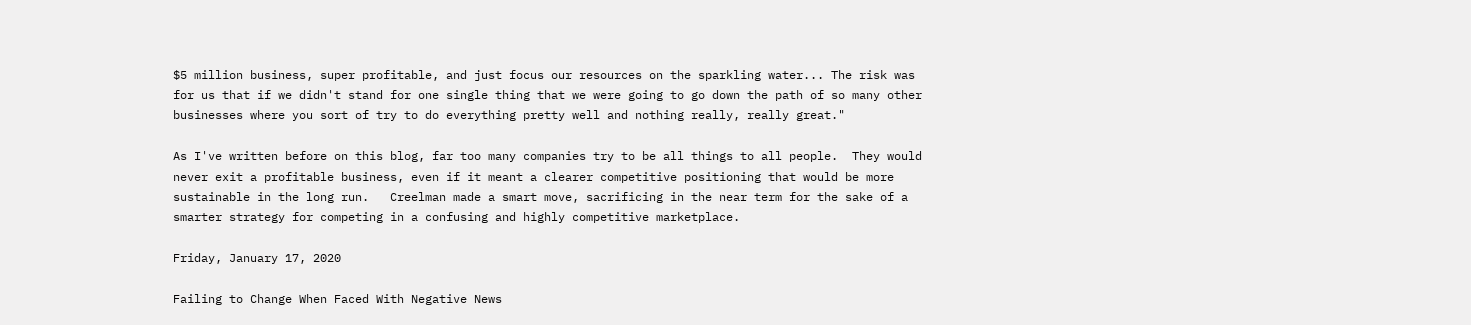$5 million business, super profitable, and just focus our resources on the sparkling water... The risk was for us that if we didn't stand for one single thing that we were going to go down the path of so many other businesses where you sort of try to do everything pretty well and nothing really, really great."

As I've written before on this blog, far too many companies try to be all things to all people.  They would never exit a profitable business, even if it meant a clearer competitive positioning that would be more sustainable in the long run.   Creelman made a smart move, sacrificing in the near term for the sake of a smarter strategy for competing in a confusing and highly competitive marketplace.

Friday, January 17, 2020

Failing to Change When Faced With Negative News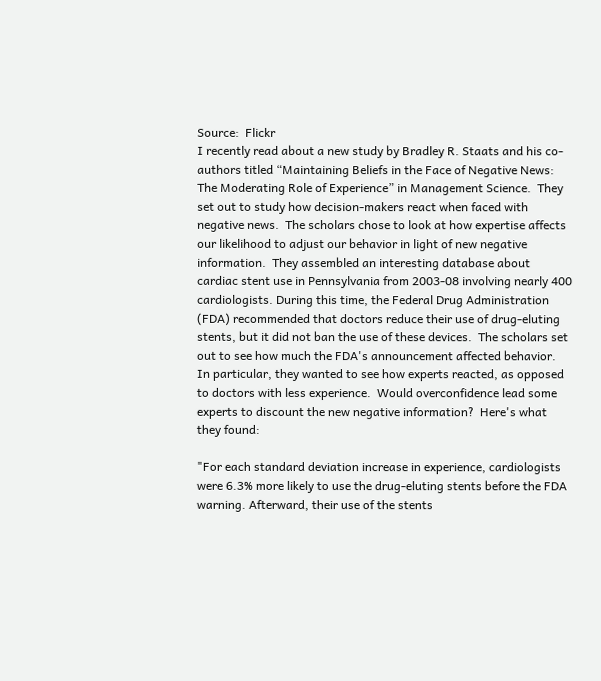Source:  Flickr
I recently read about a new study by Bradley R. Staats and his co-authors titled “Maintaining Beliefs in the Face of Negative News: The Moderating Role of Experience” in Management Science.  They set out to study how decision-makers react when faced with negative news.  The scholars chose to look at how expertise affects our likelihood to adjust our behavior in light of new negative information.  They assembled an interesting database about cardiac stent use in Pennsylvania from 2003-08 involving nearly 400 cardiologists. During this time, the Federal Drug Administration (FDA) recommended that doctors reduce their use of drug-eluting stents, but it did not ban the use of these devices.  The scholars set out to see how much the FDA's announcement affected behavior.  In particular, they wanted to see how experts reacted, as opposed to doctors with less experience.  Would overconfidence lead some experts to discount the new negative information?  Here's what they found:

"For each standard deviation increase in experience, cardiologists were 6.3% more likely to use the drug-eluting stents before the FDA warning. Afterward, their use of the stents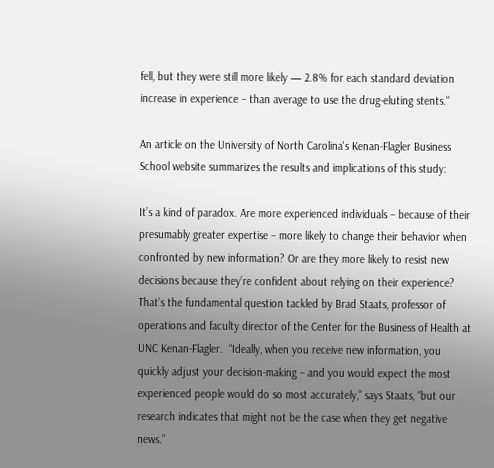fell, but they were still more likely — 2.8% for each standard deviation increase in experience – than average to use the drug-eluting stents."

An article on the University of North Carolina's Kenan-Flagler Business School website summarizes the results and implications of this study:

It’s a kind of paradox. Are more experienced individuals – because of their presumably greater expertise – more likely to change their behavior when confronted by new information? Or are they more likely to resist new decisions because they’re confident about relying on their experience?  That’s the fundamental question tackled by Brad Staats, professor of operations and faculty director of the Center for the Business of Health at UNC Kenan-Flagler.  “Ideally, when you receive new information, you quickly adjust your decision-making – and you would expect the most experienced people would do so most accurately,” says Staats, “but our research indicates that might not be the case when they get negative news.”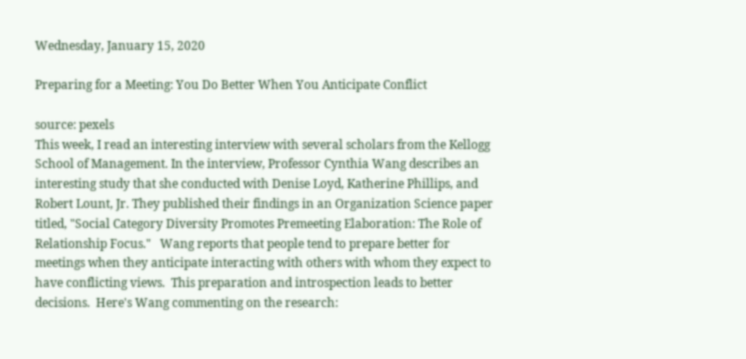Wednesday, January 15, 2020

Preparing for a Meeting: You Do Better When You Anticipate Conflict

source: pexels
This week, I read an interesting interview with several scholars from the Kellogg School of Management. In the interview, Professor Cynthia Wang describes an interesting study that she conducted with Denise Loyd, Katherine Phillips, and Robert Lount, Jr. They published their findings in an Organization Science paper titled, "Social Category Diversity Promotes Premeeting Elaboration: The Role of Relationship Focus."   Wang reports that people tend to prepare better for meetings when they anticipate interacting with others with whom they expect to have conflicting views.  This preparation and introspection leads to better decisions.  Here's Wang commenting on the research: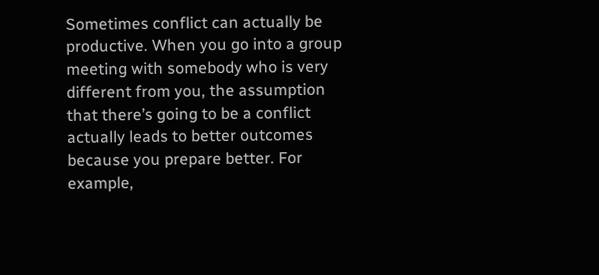Sometimes conflict can actually be productive. When you go into a group meeting with somebody who is very different from you, the assumption that there’s going to be a conflict actually leads to better outcomes because you prepare better. For example,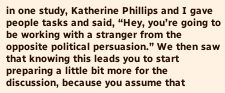in one study, Katherine Phillips and I gave people tasks and said, “Hey, you’re going to be working with a stranger from the opposite political persuasion.” We then saw that knowing this leads you to start preparing a little bit more for the discussion, because you assume that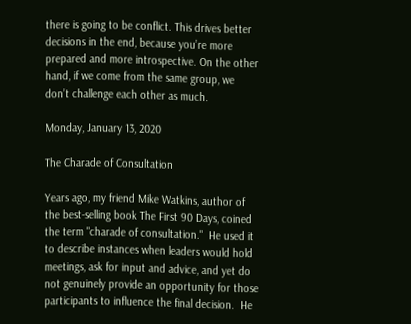there is going to be conflict. This drives better decisions in the end, because you’re more prepared and more introspective. On the other hand, if we come from the same group, we don’t challenge each other as much.

Monday, January 13, 2020

The Charade of Consultation

Years ago, my friend Mike Watkins, author of the best-selling book The First 90 Days, coined the term "charade of consultation."  He used it to describe instances when leaders would hold meetings, ask for input and advice, and yet do not genuinely provide an opportunity for those participants to influence the final decision.  He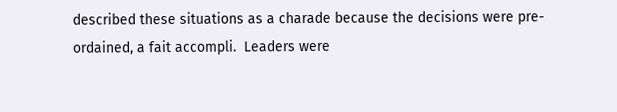described these situations as a charade because the decisions were pre-ordained, a fait accompli.  Leaders were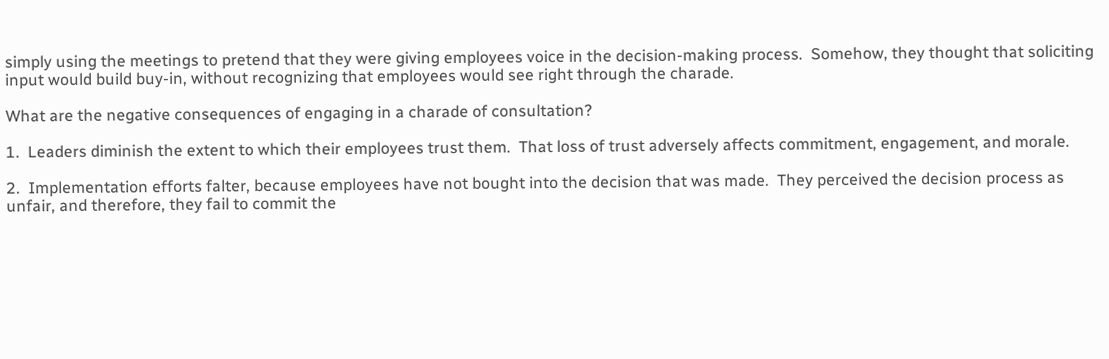simply using the meetings to pretend that they were giving employees voice in the decision-making process.  Somehow, they thought that soliciting input would build buy-in, without recognizing that employees would see right through the charade.

What are the negative consequences of engaging in a charade of consultation?

1.  Leaders diminish the extent to which their employees trust them.  That loss of trust adversely affects commitment, engagement, and morale.

2.  Implementation efforts falter, because employees have not bought into the decision that was made.  They perceived the decision process as unfair, and therefore, they fail to commit the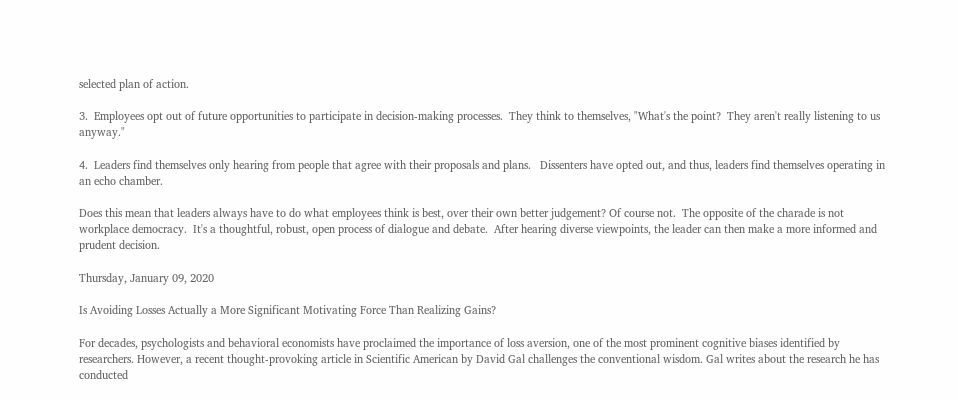selected plan of action.

3.  Employees opt out of future opportunities to participate in decision-making processes.  They think to themselves, "What's the point?  They aren't really listening to us anyway."

4.  Leaders find themselves only hearing from people that agree with their proposals and plans.   Dissenters have opted out, and thus, leaders find themselves operating in an echo chamber.

Does this mean that leaders always have to do what employees think is best, over their own better judgement? Of course not.  The opposite of the charade is not workplace democracy.  It's a thoughtful, robust, open process of dialogue and debate.  After hearing diverse viewpoints, the leader can then make a more informed and prudent decision.

Thursday, January 09, 2020

Is Avoiding Losses Actually a More Significant Motivating Force Than Realizing Gains?

For decades, psychologists and behavioral economists have proclaimed the importance of loss aversion, one of the most prominent cognitive biases identified by researchers. However, a recent thought-provoking article in Scientific American by David Gal challenges the conventional wisdom. Gal writes about the research he has conducted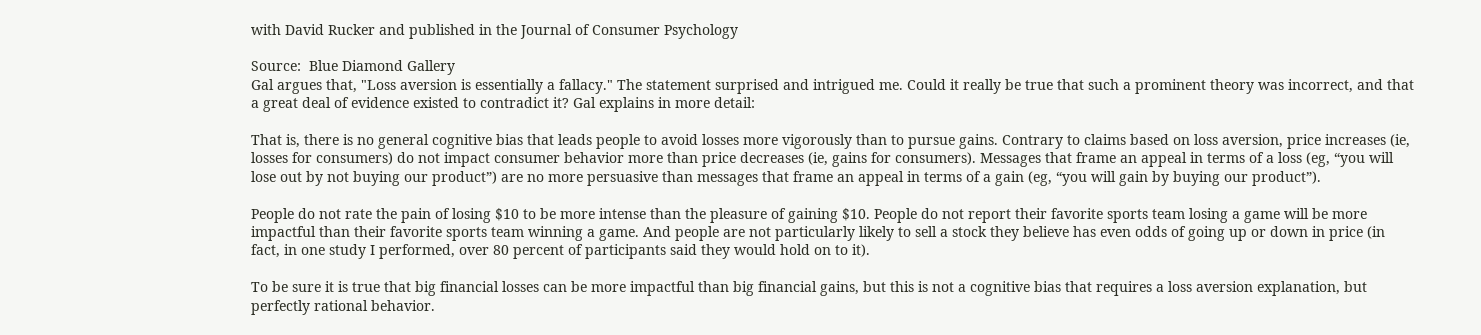with David Rucker and published in the Journal of Consumer Psychology

Source:  Blue Diamond Gallery
Gal argues that, "Loss aversion is essentially a fallacy." The statement surprised and intrigued me. Could it really be true that such a prominent theory was incorrect, and that a great deal of evidence existed to contradict it? Gal explains in more detail:

That is, there is no general cognitive bias that leads people to avoid losses more vigorously than to pursue gains. Contrary to claims based on loss aversion, price increases (ie, losses for consumers) do not impact consumer behavior more than price decreases (ie, gains for consumers). Messages that frame an appeal in terms of a loss (eg, “you will lose out by not buying our product”) are no more persuasive than messages that frame an appeal in terms of a gain (eg, “you will gain by buying our product”).

People do not rate the pain of losing $10 to be more intense than the pleasure of gaining $10. People do not report their favorite sports team losing a game will be more impactful than their favorite sports team winning a game. And people are not particularly likely to sell a stock they believe has even odds of going up or down in price (in fact, in one study I performed, over 80 percent of participants said they would hold on to it).

To be sure it is true that big financial losses can be more impactful than big financial gains, but this is not a cognitive bias that requires a loss aversion explanation, but perfectly rational behavior.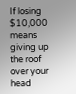If losing $10,000 means giving up the roof over your head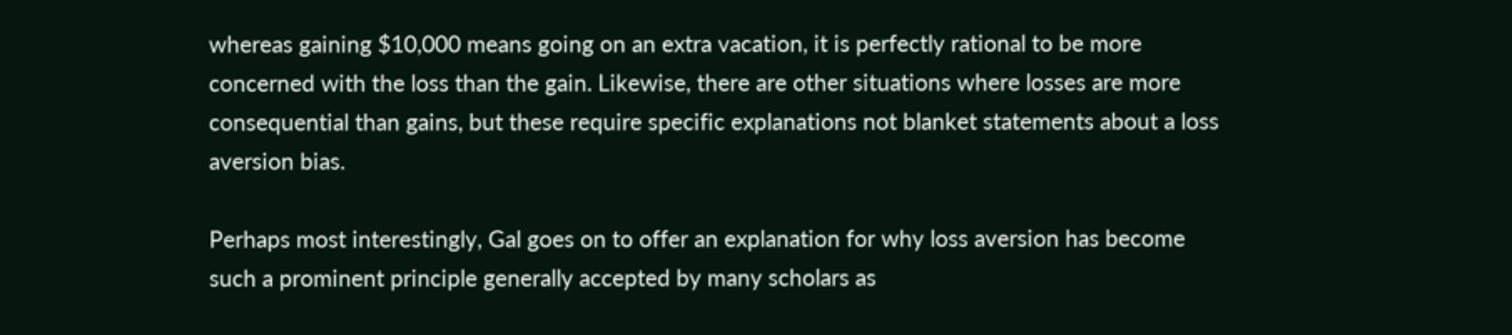whereas gaining $10,000 means going on an extra vacation, it is perfectly rational to be more concerned with the loss than the gain. Likewise, there are other situations where losses are more consequential than gains, but these require specific explanations not blanket statements about a loss aversion bias.

Perhaps most interestingly, Gal goes on to offer an explanation for why loss aversion has become such a prominent principle generally accepted by many scholars as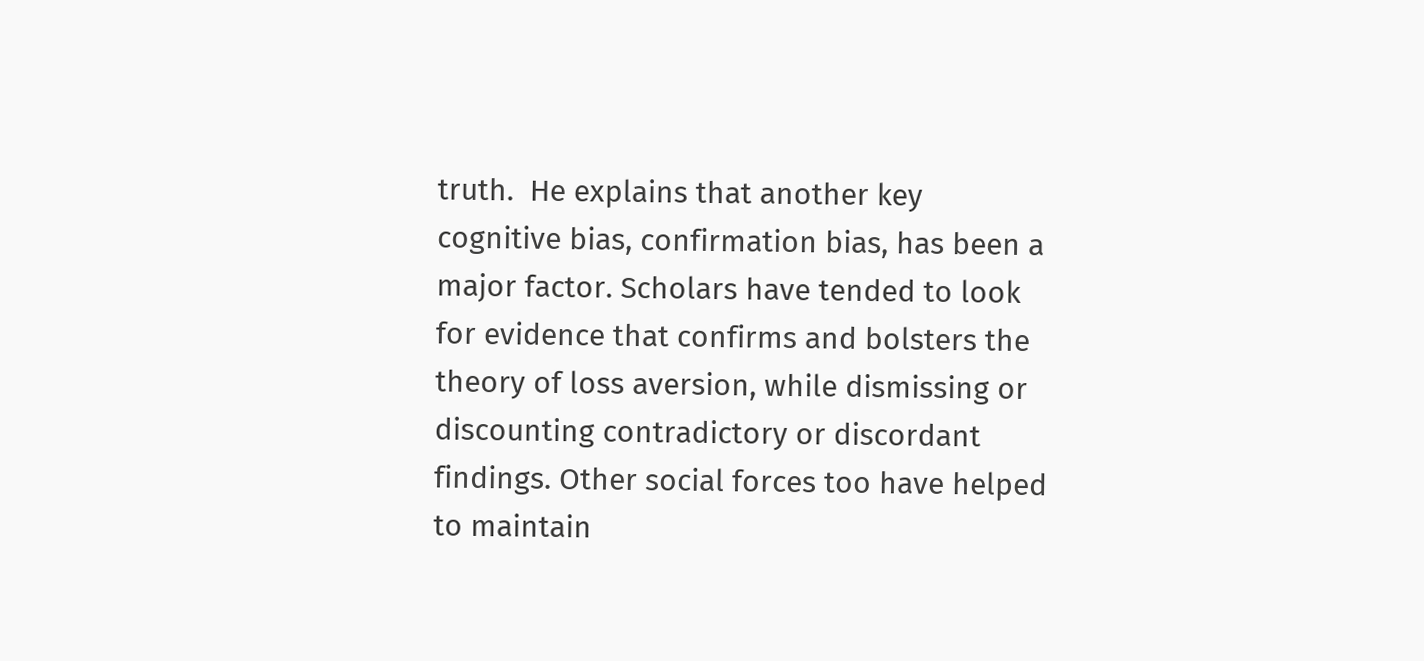truth.  He explains that another key cognitive bias, confirmation bias, has been a major factor. Scholars have tended to look for evidence that confirms and bolsters the theory of loss aversion, while dismissing or discounting contradictory or discordant findings. Other social forces too have helped to maintain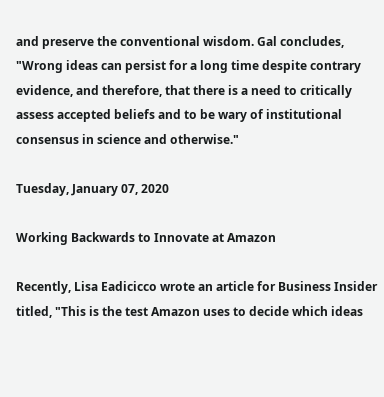and preserve the conventional wisdom. Gal concludes, "Wrong ideas can persist for a long time despite contrary evidence, and therefore, that there is a need to critically assess accepted beliefs and to be wary of institutional consensus in science and otherwise."

Tuesday, January 07, 2020

Working Backwards to Innovate at Amazon

Recently, Lisa Eadicicco wrote an article for Business Insider titled, "This is the test Amazon uses to decide which ideas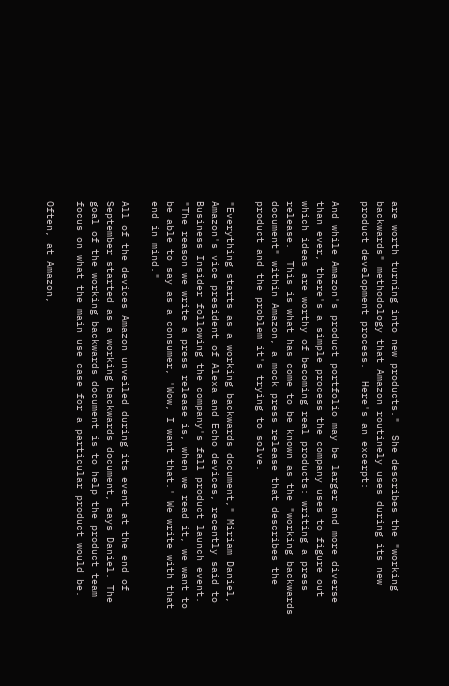are worth turning into new products."  She describes the "working backwards" methodology that Amazon routinely uses during its new product development process.  Here's an excerpt:

And while Amazon's product portfolio may be larger and more diverse than ever, there's a simple process the company uses to figure out which ideas are worthy of becoming real products: writing a press release.  This is what has come to be known as the "working backwards document" within Amazon, a mock press release that describes the product and the problem it's trying to solve.

"Everything starts as a working backwards document," Miriam Daniel, Amazon's vice president of Alexa and Echo devices, recently said to Business Insider following the company's fall product launch event. "The reason we write a press release is, when we read it, we want to be able to say as a consumer, 'Wow, I want that.' We write with that end in mind."

All of the devices Amazon unveiled during its event at the end of September started as a working backwards document, says Daniel. The goal of the working backwards document is to help the product team focus on what the main use case for a particular product would be.

Often, at Amazon,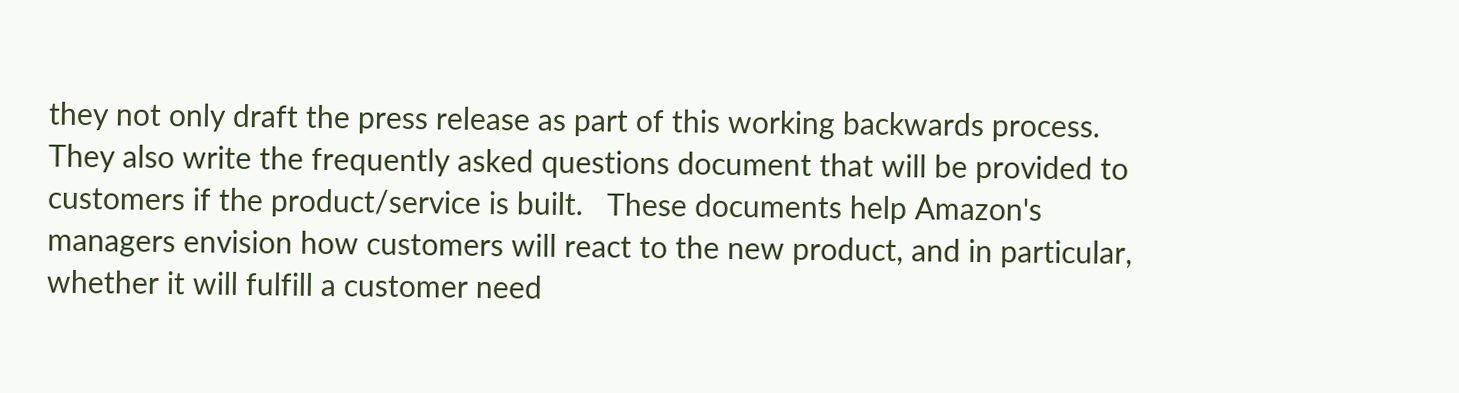they not only draft the press release as part of this working backwards process.  They also write the frequently asked questions document that will be provided to customers if the product/service is built.   These documents help Amazon's managers envision how customers will react to the new product, and in particular, whether it will fulfill a customer need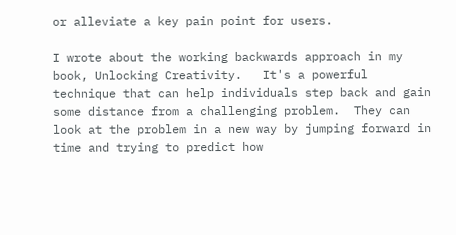or alleviate a key pain point for users.

I wrote about the working backwards approach in my book, Unlocking Creativity.   It's a powerful technique that can help individuals step back and gain some distance from a challenging problem.  They can look at the problem in a new way by jumping forward in time and trying to predict how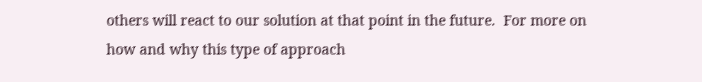others will react to our solution at that point in the future.  For more on how and why this type of approach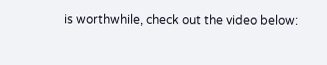is worthwhile, check out the video below: